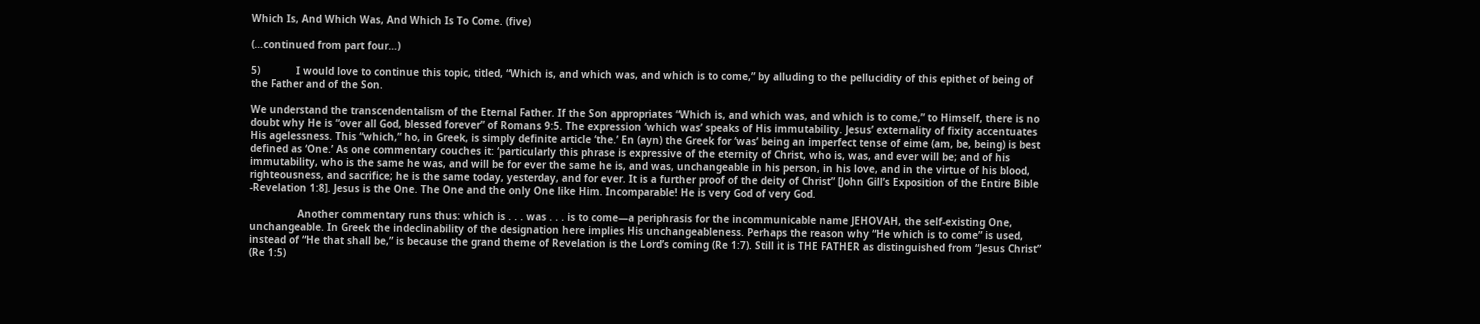Which Is, And Which Was, And Which Is To Come. (five)

(…continued from part four…)

5)            I would love to continue this topic, titled, “Which is, and which was, and which is to come,” by alluding to the pellucidity of this epithet of being of the Father and of the Son.

We understand the transcendentalism of the Eternal Father. If the Son appropriates “Which is, and which was, and which is to come,” to Himself, there is no doubt why He is “over all God, blessed forever” of Romans 9:5. The expression ‘which was’ speaks of His immutability. Jesus’ externality of fixity accentuates His agelessness. This “which,” ho, in Greek, is simply definite article ‘the.’ En (ayn) the Greek for ‘was’ being an imperfect tense of eime (am, be, being) is best defined as ‘One.’ As one commentary couches it: ‘particularly this phrase is expressive of the eternity of Christ, who is, was, and ever will be; and of his immutability, who is the same he was, and will be for ever the same he is, and was, unchangeable in his person, in his love, and in the virtue of his blood, righteousness, and sacrifice; he is the same today, yesterday, and for ever. It is a further proof of the deity of Christ” [John Gill’s Exposition of the Entire Bible -Revelation 1:8]. Jesus is the One. The One and the only One like Him. Incomparable! He is very God of very God.

                Another commentary runs thus: which is . . . was . . . is to come—a periphrasis for the incommunicable name JEHOVAH, the self-existing One, unchangeable. In Greek the indeclinability of the designation here implies His unchangeableness. Perhaps the reason why “He which is to come” is used, instead of “He that shall be,” is because the grand theme of Revelation is the Lord’s coming (Re 1:7). Still it is THE FATHER as distinguished from “Jesus Christ” (Re 1:5)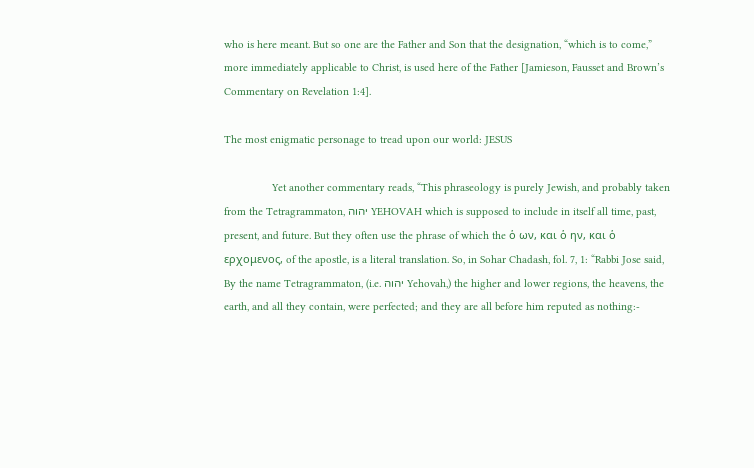who is here meant. But so one are the Father and Son that the designation, “which is to come,” more immediately applicable to Christ, is used here of the Father [Jamieson, Fausset and Brown’s Commentary on Revelation 1:4].

The most enigmatic personage to tread upon our world: JESUS

                Yet another commentary reads, “This phraseology is purely Jewish, and probably taken from the Tetragrammaton, יהוה YEHOVAH which is supposed to include in itself all time, past, present, and future. But they often use the phrase of which the ὁ ων, και ὁ ην, και ὁ ερχομενος, of the apostle, is a literal translation. So, in Sohar Chadash, fol. 7, 1: “Rabbi Jose said, By the name Tetragrammaton, (i.e. יהוה Yehovah,) the higher and lower regions, the heavens, the earth, and all they contain, were perfected; and they are all before him reputed as nothing:-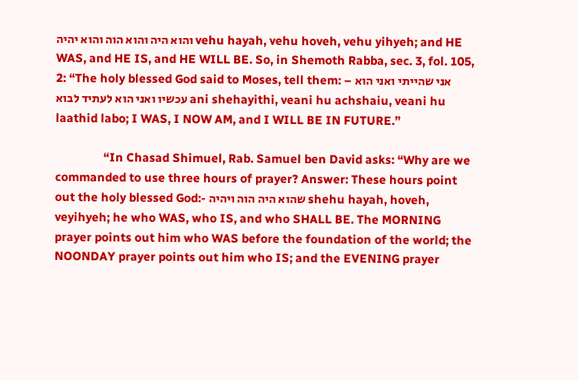והוא היה והוא הוה והוא יהיה vehu hayah, vehu hoveh, vehu yihyeh; and HE WAS, and HE IS, and HE WILL BE. So, in Shemoth Rabba, sec. 3, fol. 105, 2: “The holy blessed God said to Moses, tell them: – אני שהייתי ואני הוא עכשיו ואני הוא לעתיד לבוא ani shehayithi, veani hu achshaiu, veani hu laathid labo; I WAS, I NOW AM, and I WILL BE IN FUTURE.”

                “In Chasad Shimuel, Rab. Samuel ben David asks: “Why are we commanded to use three hours of prayer? Answer: These hours point out the holy blessed God:- שהוא היה הוה ויהיה shehu hayah, hoveh, veyihyeh; he who WAS, who IS, and who SHALL BE. The MORNING prayer points out him who WAS before the foundation of the world; the NOONDAY prayer points out him who IS; and the EVENING prayer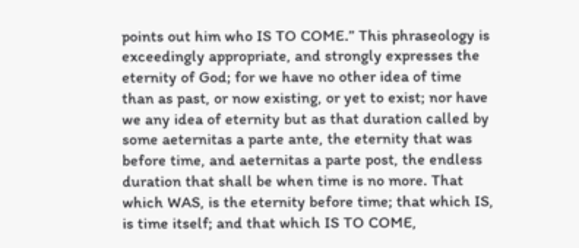points out him who IS TO COME.” This phraseology is exceedingly appropriate, and strongly expresses the eternity of God; for we have no other idea of time than as past, or now existing, or yet to exist; nor have we any idea of eternity but as that duration called by some aeternitas a parte ante, the eternity that was before time, and aeternitas a parte post, the endless duration that shall be when time is no more. That which WAS, is the eternity before time; that which IS, is time itself; and that which IS TO COME,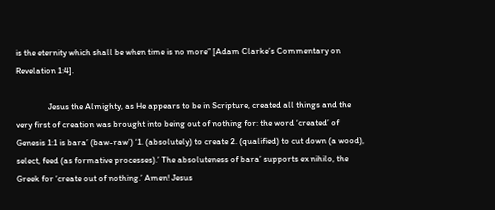is the eternity which shall be when time is no more” [Adam Clarke’s Commentary on Revelation 1:4].

                Jesus the Almighty, as He appears to be in Scripture, created all things and the very first of creation was brought into being out of nothing for: the word ‘created’ of Genesis 1:1 is bara’ (baw-raw’) ‘1. (absolutely) to create 2. (qualified) to cut down (a wood), select, feed (as formative processes).’ The absoluteness of bara’ supports ex nihilo, the Greek for ‘create out of nothing.’ Amen! Jesus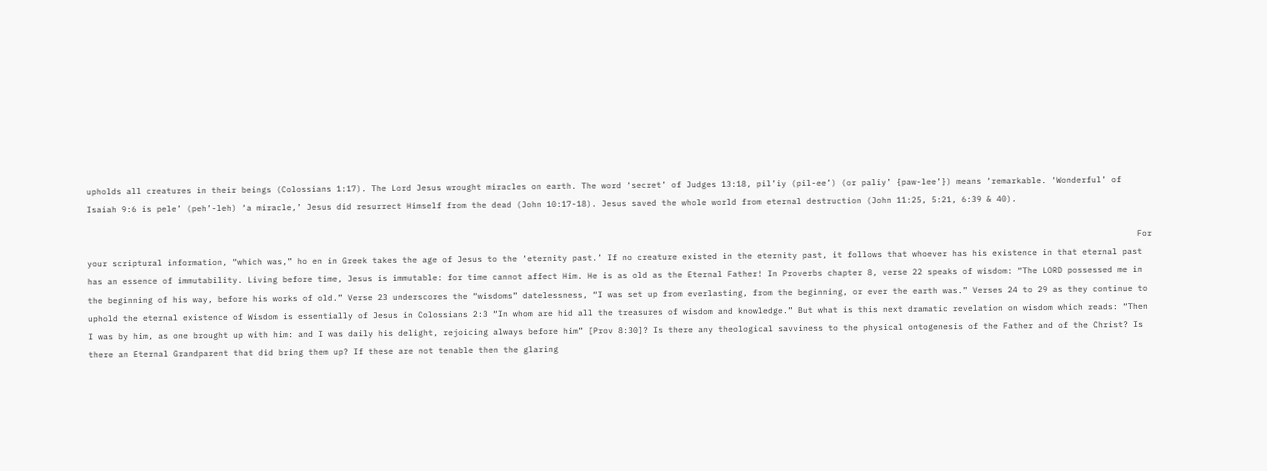upholds all creatures in their beings (Colossians 1:17). The Lord Jesus wrought miracles on earth. The word ‘secret’ of Judges 13:18, pil’iy (pil-ee’) (or paliy’ {paw-lee’}) means ‘remarkable. ‘Wonderful’ of Isaiah 9:6 is pele’ (peh’-leh) ‘a miracle,’ Jesus did resurrect Himself from the dead (John 10:17-18). Jesus saved the whole world from eternal destruction (John 11:25, 5:21, 6:39 & 40).

                                                                                                                                                                                                                  For your scriptural information, “which was,” ho en in Greek takes the age of Jesus to the ‘eternity past.’ If no creature existed in the eternity past, it follows that whoever has his existence in that eternal past has an essence of immutability. Living before time, Jesus is immutable: for time cannot affect Him. He is as old as the Eternal Father! In Proverbs chapter 8, verse 22 speaks of wisdom: “The LORD possessed me in the beginning of his way, before his works of old.” Verse 23 underscores the “wisdoms” datelessness, “I was set up from everlasting, from the beginning, or ever the earth was.” Verses 24 to 29 as they continue to uphold the eternal existence of Wisdom is essentially of Jesus in Colossians 2:3 “In whom are hid all the treasures of wisdom and knowledge.” But what is this next dramatic revelation on wisdom which reads: “Then I was by him, as one brought up with him: and I was daily his delight, rejoicing always before him” [Prov 8:30]? Is there any theological savviness to the physical ontogenesis of the Father and of the Christ? Is there an Eternal Grandparent that did bring them up? If these are not tenable then the glaring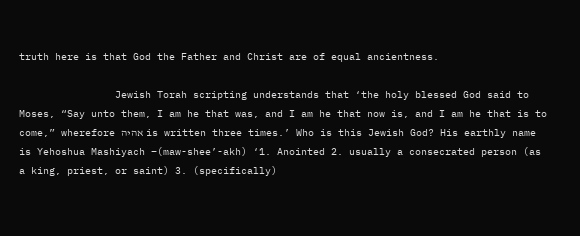truth here is that God the Father and Christ are of equal ancientness.

                Jewish Torah scripting understands that ‘the holy blessed God said to Moses, “Say unto them, I am he that was, and I am he that now is, and I am he that is to come,” wherefore אהיה is written three times.’ Who is this Jewish God? His earthly name is Yehoshua Mashiyach –(maw-shee’-akh) ‘1. Anointed 2. usually a consecrated person (as a king, priest, or saint) 3. (specifically)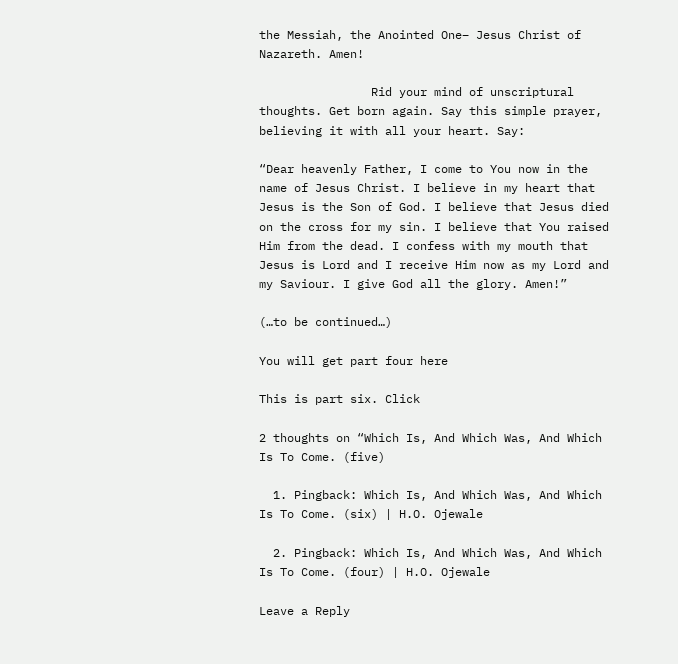the Messiah, the Anointed One– Jesus Christ of Nazareth. Amen!

                Rid your mind of unscriptural thoughts. Get born again. Say this simple prayer, believing it with all your heart. Say:

“Dear heavenly Father, I come to You now in the name of Jesus Christ. I believe in my heart that Jesus is the Son of God. I believe that Jesus died on the cross for my sin. I believe that You raised Him from the dead. I confess with my mouth that Jesus is Lord and I receive Him now as my Lord and my Saviour. I give God all the glory. Amen!”

(…to be continued…)

You will get part four here

This is part six. Click

2 thoughts on “Which Is, And Which Was, And Which Is To Come. (five)

  1. Pingback: Which Is, And Which Was, And Which Is To Come. (six) | H.O. Ojewale

  2. Pingback: Which Is, And Which Was, And Which Is To Come. (four) | H.O. Ojewale

Leave a Reply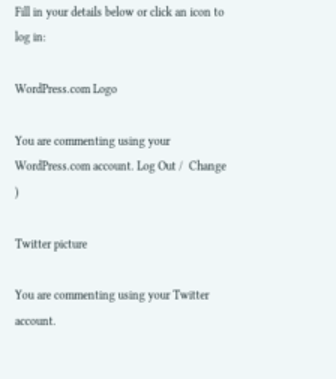Fill in your details below or click an icon to log in:

WordPress.com Logo

You are commenting using your WordPress.com account. Log Out /  Change )

Twitter picture

You are commenting using your Twitter account.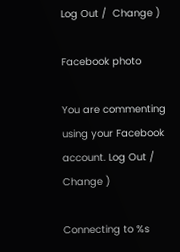Log Out /  Change )

Facebook photo

You are commenting using your Facebook account. Log Out /  Change )

Connecting to %s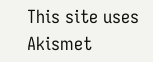This site uses Akismet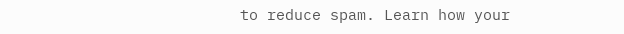to reduce spam. Learn how your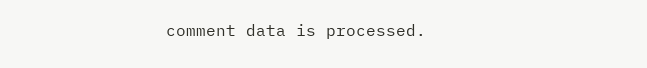comment data is processed.